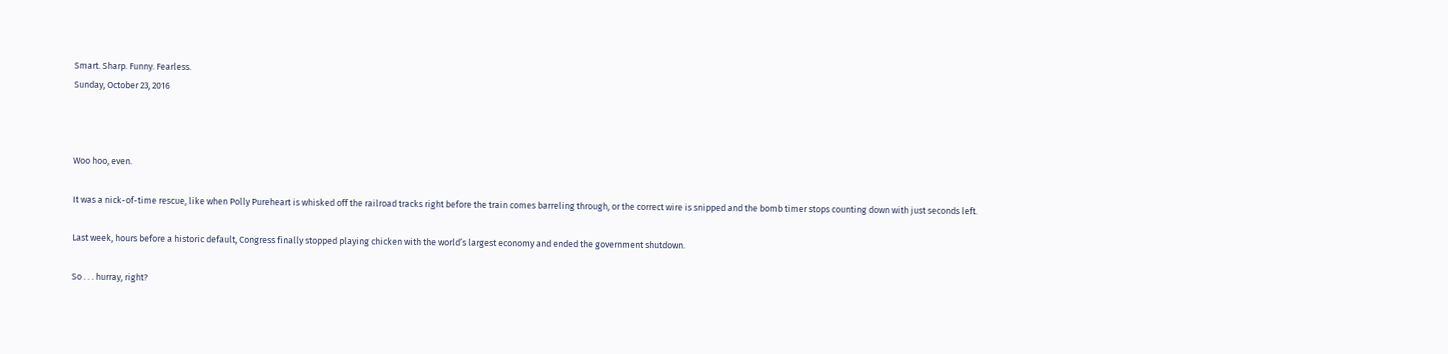Smart. Sharp. Funny. Fearless.
Sunday, October 23, 2016



Woo hoo, even.

It was a nick-of-time rescue, like when Polly Pureheart is whisked off the railroad tracks right before the train comes barreling through, or the correct wire is snipped and the bomb timer stops counting down with just seconds left.

Last week, hours before a historic default, Congress finally stopped playing chicken with the world’s largest economy and ended the government shutdown.

So . . . hurray, right?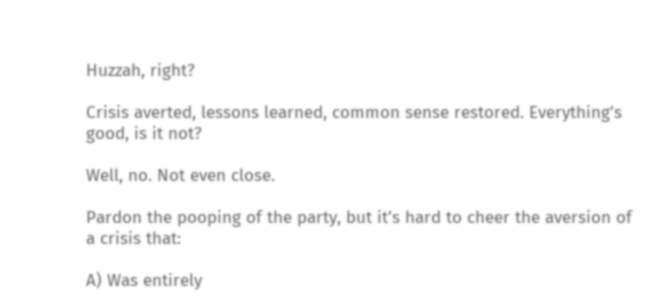Huzzah, right?

Crisis averted, lessons learned, common sense restored. Everything’s good, is it not?

Well, no. Not even close.

Pardon the pooping of the party, but it’s hard to cheer the aversion of a crisis that:

A) Was entirely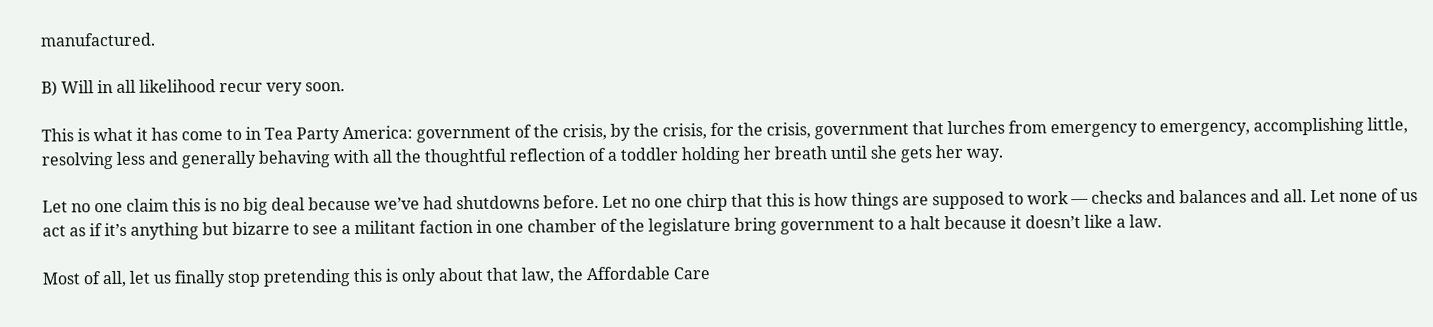manufactured.

B) Will in all likelihood recur very soon.

This is what it has come to in Tea Party America: government of the crisis, by the crisis, for the crisis, government that lurches from emergency to emergency, accomplishing little, resolving less and generally behaving with all the thoughtful reflection of a toddler holding her breath until she gets her way.

Let no one claim this is no big deal because we’ve had shutdowns before. Let no one chirp that this is how things are supposed to work — checks and balances and all. Let none of us act as if it’s anything but bizarre to see a militant faction in one chamber of the legislature bring government to a halt because it doesn’t like a law.

Most of all, let us finally stop pretending this is only about that law, the Affordable Care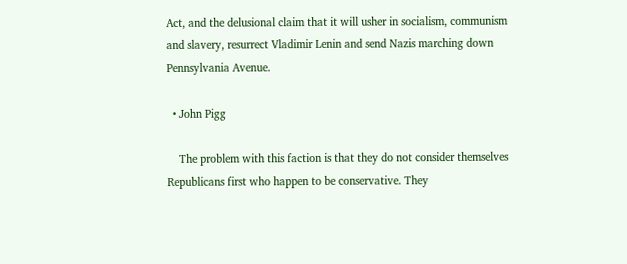Act, and the delusional claim that it will usher in socialism, communism and slavery, resurrect Vladimir Lenin and send Nazis marching down Pennsylvania Avenue.

  • John Pigg

    The problem with this faction is that they do not consider themselves Republicans first who happen to be conservative. They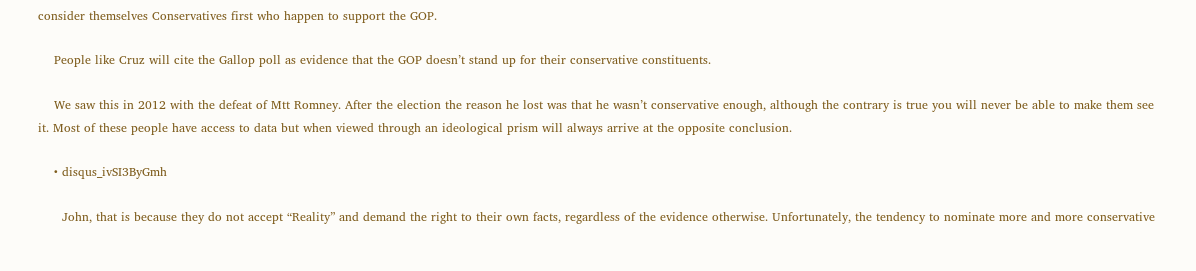consider themselves Conservatives first who happen to support the GOP.

    People like Cruz will cite the Gallop poll as evidence that the GOP doesn’t stand up for their conservative constituents.

    We saw this in 2012 with the defeat of Mtt Romney. After the election the reason he lost was that he wasn’t conservative enough, although the contrary is true you will never be able to make them see it. Most of these people have access to data but when viewed through an ideological prism will always arrive at the opposite conclusion.

    • disqus_ivSI3ByGmh

      John, that is because they do not accept “Reality” and demand the right to their own facts, regardless of the evidence otherwise. Unfortunately, the tendency to nominate more and more conservative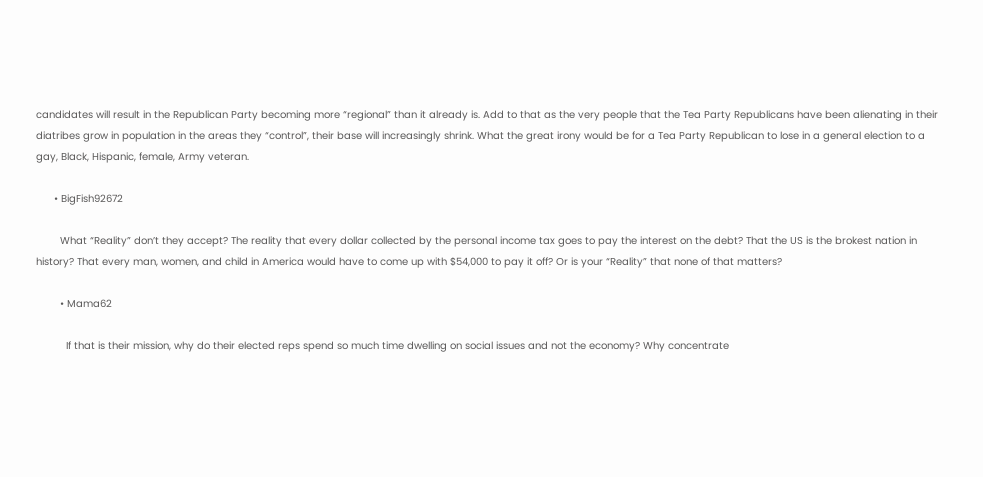candidates will result in the Republican Party becoming more “regional” than it already is. Add to that as the very people that the Tea Party Republicans have been alienating in their diatribes grow in population in the areas they “control”, their base will increasingly shrink. What the great irony would be for a Tea Party Republican to lose in a general election to a gay, Black, Hispanic, female, Army veteran.

      • BigFish92672

        What “Reality” don’t they accept? The reality that every dollar collected by the personal income tax goes to pay the interest on the debt? That the US is the brokest nation in history? That every man, women, and child in America would have to come up with $54,000 to pay it off? Or is your “Reality” that none of that matters?

        • Mama62

          If that is their mission, why do their elected reps spend so much time dwelling on social issues and not the economy? Why concentrate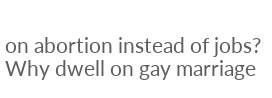on abortion instead of jobs? Why dwell on gay marriage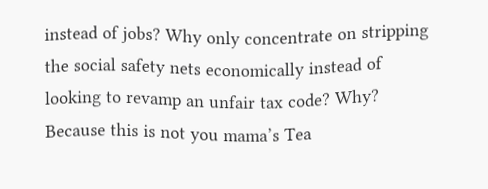instead of jobs? Why only concentrate on stripping the social safety nets economically instead of looking to revamp an unfair tax code? Why? Because this is not you mama’s Tea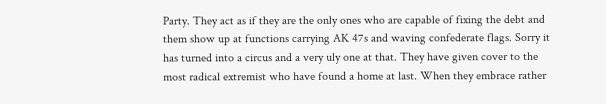Party. They act as if they are the only ones who are capable of fixing the debt and them show up at functions carrying AK 47s and waving confederate flags. Sorry it has turned into a circus and a very uly one at that. They have given cover to the most radical extremist who have found a home at last. When they embrace rather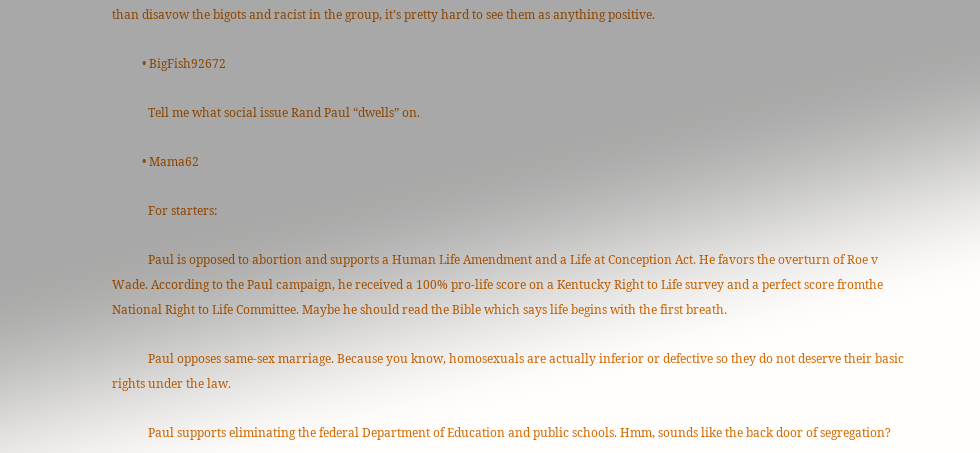than disavow the bigots and racist in the group, it’s pretty hard to see them as anything positive.

          • BigFish92672

            Tell me what social issue Rand Paul “dwells” on.

          • Mama62

            For starters:

            Paul is opposed to abortion and supports a Human Life Amendment and a Life at Conception Act. He favors the overturn of Roe v Wade. According to the Paul campaign, he received a 100% pro-life score on a Kentucky Right to Life survey and a perfect score fromthe National Right to Life Committee. Maybe he should read the Bible which says life begins with the first breath.

            Paul opposes same-sex marriage. Because you know, homosexuals are actually inferior or defective so they do not deserve their basic rights under the law.

            Paul supports eliminating the federal Department of Education and public schools. Hmm, sounds like the back door of segregation?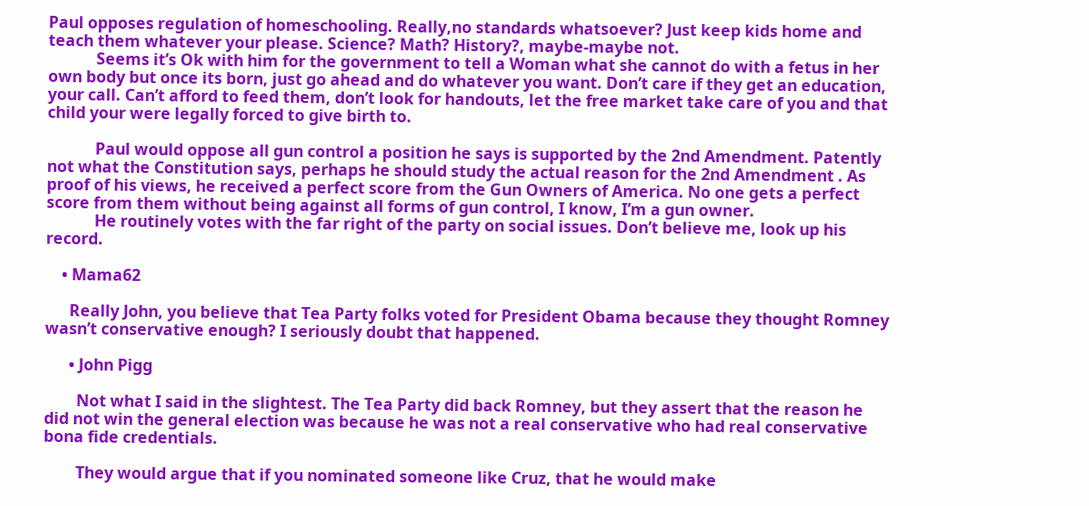Paul opposes regulation of homeschooling. Really,no standards whatsoever? Just keep kids home and teach them whatever your please. Science? Math? History?, maybe-maybe not.
            Seems it’s Ok with him for the government to tell a Woman what she cannot do with a fetus in her own body but once its born, just go ahead and do whatever you want. Don’t care if they get an education, your call. Can’t afford to feed them, don’t look for handouts, let the free market take care of you and that child your were legally forced to give birth to.

            Paul would oppose all gun control a position he says is supported by the 2nd Amendment. Patently not what the Constitution says, perhaps he should study the actual reason for the 2nd Amendment . As proof of his views, he received a perfect score from the Gun Owners of America. No one gets a perfect score from them without being against all forms of gun control, I know, I’m a gun owner.
            He routinely votes with the far right of the party on social issues. Don’t believe me, look up his record.

    • Mama62

      Really John, you believe that Tea Party folks voted for President Obama because they thought Romney wasn’t conservative enough? I seriously doubt that happened.

      • John Pigg

        Not what I said in the slightest. The Tea Party did back Romney, but they assert that the reason he did not win the general election was because he was not a real conservative who had real conservative bona fide credentials.

        They would argue that if you nominated someone like Cruz, that he would make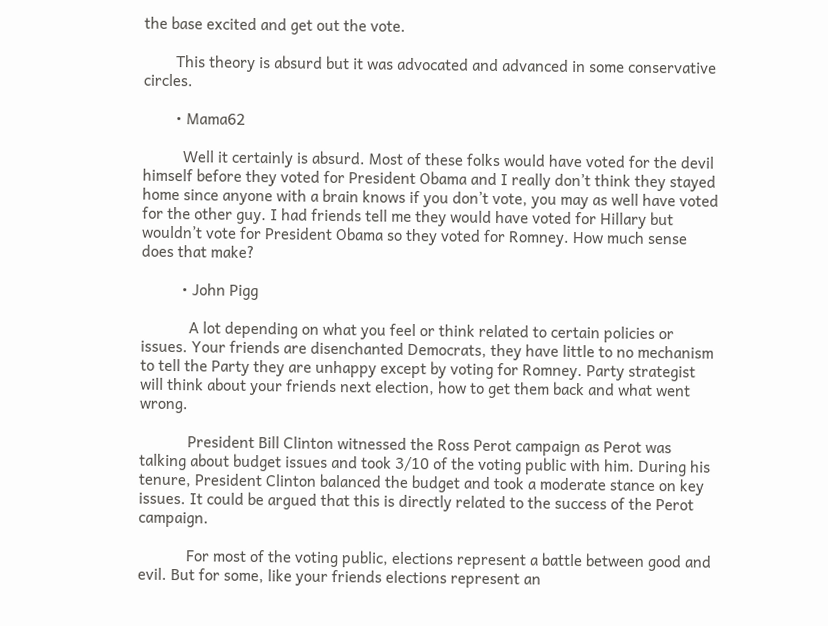the base excited and get out the vote.

        This theory is absurd but it was advocated and advanced in some conservative circles.

        • Mama62

          Well it certainly is absurd. Most of these folks would have voted for the devil himself before they voted for President Obama and I really don’t think they stayed home since anyone with a brain knows if you don’t vote, you may as well have voted for the other guy. I had friends tell me they would have voted for Hillary but wouldn’t vote for President Obama so they voted for Romney. How much sense does that make?

          • John Pigg

            A lot depending on what you feel or think related to certain policies or issues. Your friends are disenchanted Democrats, they have little to no mechanism to tell the Party they are unhappy except by voting for Romney. Party strategist will think about your friends next election, how to get them back and what went wrong.

            President Bill Clinton witnessed the Ross Perot campaign as Perot was talking about budget issues and took 3/10 of the voting public with him. During his tenure, President Clinton balanced the budget and took a moderate stance on key issues. It could be argued that this is directly related to the success of the Perot campaign.

            For most of the voting public, elections represent a battle between good and evil. But for some, like your friends elections represent an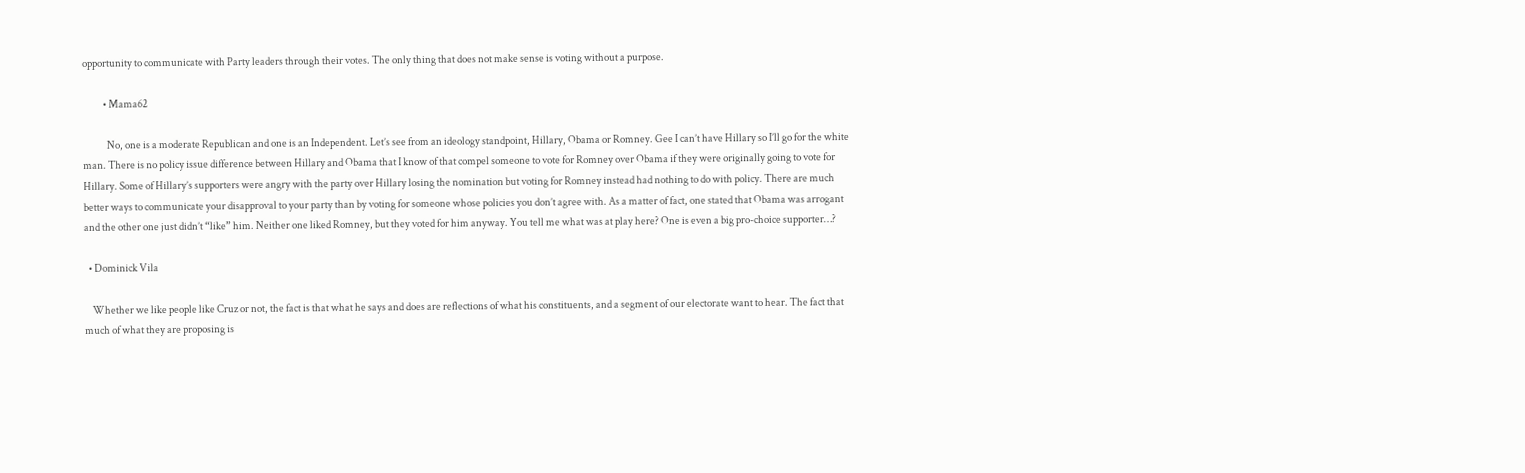opportunity to communicate with Party leaders through their votes. The only thing that does not make sense is voting without a purpose.

          • Mama62

            No, one is a moderate Republican and one is an Independent. Let’s see from an ideology standpoint, Hillary, Obama or Romney. Gee I can’t have Hillary so I’ll go for the white man. There is no policy issue difference between Hillary and Obama that I know of that compel someone to vote for Romney over Obama if they were originally going to vote for Hillary. Some of Hillary’s supporters were angry with the party over Hillary losing the nomination but voting for Romney instead had nothing to do with policy. There are much better ways to communicate your disapproval to your party than by voting for someone whose policies you don’t agree with. As a matter of fact, one stated that Obama was arrogant and the other one just didn’t “like” him. Neither one liked Romney, but they voted for him anyway. You tell me what was at play here? One is even a big pro-choice supporter…?

  • Dominick Vila

    Whether we like people like Cruz or not, the fact is that what he says and does are reflections of what his constituents, and a segment of our electorate want to hear. The fact that much of what they are proposing is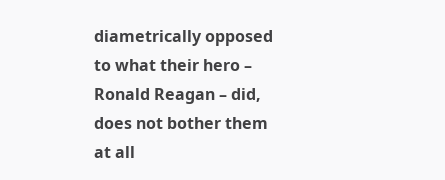diametrically opposed to what their hero – Ronald Reagan – did, does not bother them at all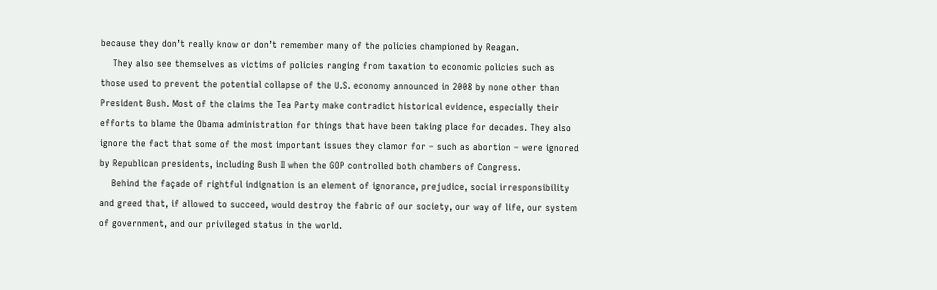because they don’t really know or don’t remember many of the policies championed by Reagan.
    They also see themselves as victims of policies ranging from taxation to economic policies such as those used to prevent the potential collapse of the U.S. economy announced in 2008 by none other than President Bush. Most of the claims the Tea Party make contradict historical evidence, especially their efforts to blame the Obama administration for things that have been taking place for decades. They also ignore the fact that some of the most important issues they clamor for – such as abortion – were ignored by Republican presidents, including Bush II when the GOP controlled both chambers of Congress.
    Behind the façade of rightful indignation is an element of ignorance, prejudice, social irresponsibility and greed that, if allowed to succeed, would destroy the fabric of our society, our way of life, our system of government, and our privileged status in the world.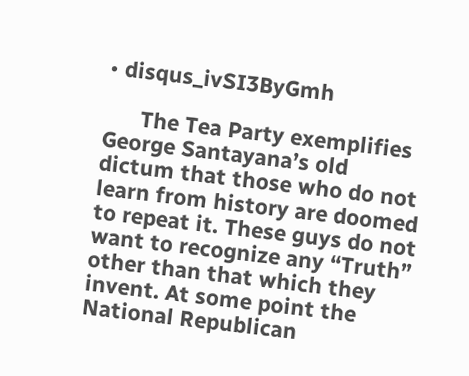• disqus_ivSI3ByGmh

      The Tea Party exemplifies George Santayana’s old dictum that those who do not learn from history are doomed to repeat it. These guys do not want to recognize any “Truth” other than that which they invent. At some point the National Republican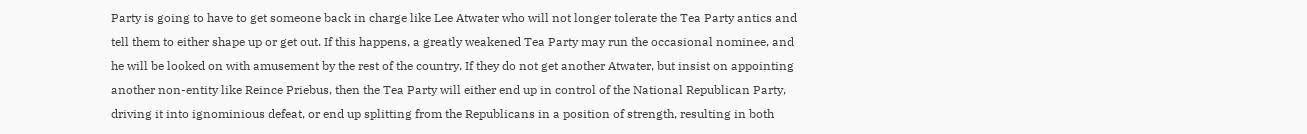Party is going to have to get someone back in charge like Lee Atwater who will not longer tolerate the Tea Party antics and tell them to either shape up or get out. If this happens, a greatly weakened Tea Party may run the occasional nominee, and he will be looked on with amusement by the rest of the country. If they do not get another Atwater, but insist on appointing another non-entity like Reince Priebus, then the Tea Party will either end up in control of the National Republican Party, driving it into ignominious defeat, or end up splitting from the Republicans in a position of strength, resulting in both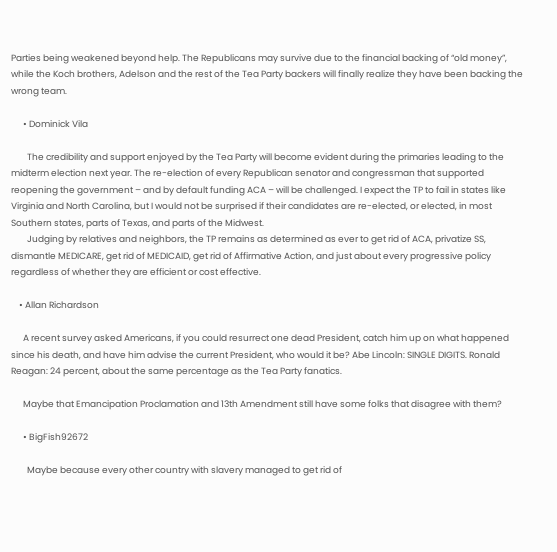Parties being weakened beyond help. The Republicans may survive due to the financial backing of “old money”, while the Koch brothers, Adelson and the rest of the Tea Party backers will finally realize they have been backing the wrong team.

      • Dominick Vila

        The credibility and support enjoyed by the Tea Party will become evident during the primaries leading to the midterm election next year. The re-election of every Republican senator and congressman that supported reopening the government – and by default funding ACA – will be challenged. I expect the TP to fail in states like Virginia and North Carolina, but I would not be surprised if their candidates are re-elected, or elected, in most Southern states, parts of Texas, and parts of the Midwest.
        Judging by relatives and neighbors, the TP remains as determined as ever to get rid of ACA, privatize SS, dismantle MEDICARE, get rid of MEDICAID, get rid of Affirmative Action, and just about every progressive policy regardless of whether they are efficient or cost effective.

    • Allan Richardson

      A recent survey asked Americans, if you could resurrect one dead President, catch him up on what happened since his death, and have him advise the current President, who would it be? Abe Lincoln: SINGLE DIGITS. Ronald Reagan: 24 percent, about the same percentage as the Tea Party fanatics.

      Maybe that Emancipation Proclamation and 13th Amendment still have some folks that disagree with them?

      • BigFish92672

        Maybe because every other country with slavery managed to get rid of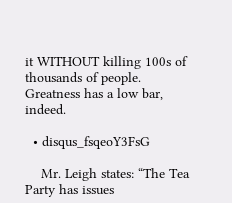it WITHOUT killing 100s of thousands of people. Greatness has a low bar, indeed.

  • disqus_fsqeoY3FsG

    Mr. Leigh states: “The Tea Party has issues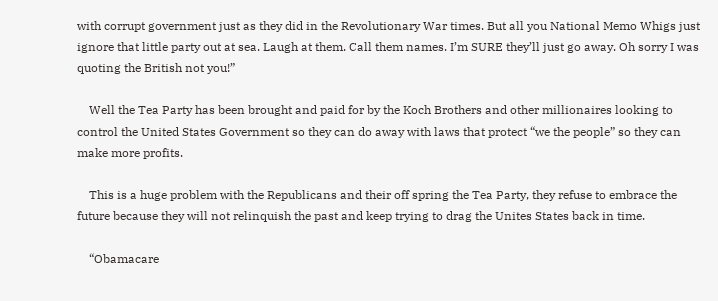with corrupt government just as they did in the Revolutionary War times. But all you National Memo Whigs just ignore that little party out at sea. Laugh at them. Call them names. I’m SURE they’ll just go away. Oh sorry I was quoting the British not you!”

    Well the Tea Party has been brought and paid for by the Koch Brothers and other millionaires looking to control the United States Government so they can do away with laws that protect “we the people” so they can make more profits.

    This is a huge problem with the Republicans and their off spring the Tea Party, they refuse to embrace the future because they will not relinquish the past and keep trying to drag the Unites States back in time.

    “Obamacare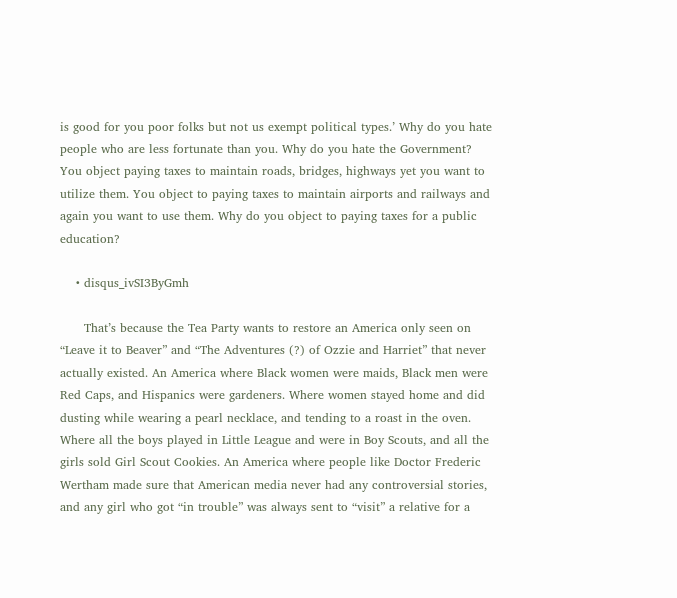is good for you poor folks but not us exempt political types.’ Why do you hate people who are less fortunate than you. Why do you hate the Government? You object paying taxes to maintain roads, bridges, highways yet you want to utilize them. You object to paying taxes to maintain airports and railways and again you want to use them. Why do you object to paying taxes for a public education?

    • disqus_ivSI3ByGmh

      That’s because the Tea Party wants to restore an America only seen on “Leave it to Beaver” and “The Adventures (?) of Ozzie and Harriet” that never actually existed. An America where Black women were maids, Black men were Red Caps, and Hispanics were gardeners. Where women stayed home and did dusting while wearing a pearl necklace, and tending to a roast in the oven. Where all the boys played in Little League and were in Boy Scouts, and all the girls sold Girl Scout Cookies. An America where people like Doctor Frederic Wertham made sure that American media never had any controversial stories, and any girl who got “in trouble” was always sent to “visit” a relative for a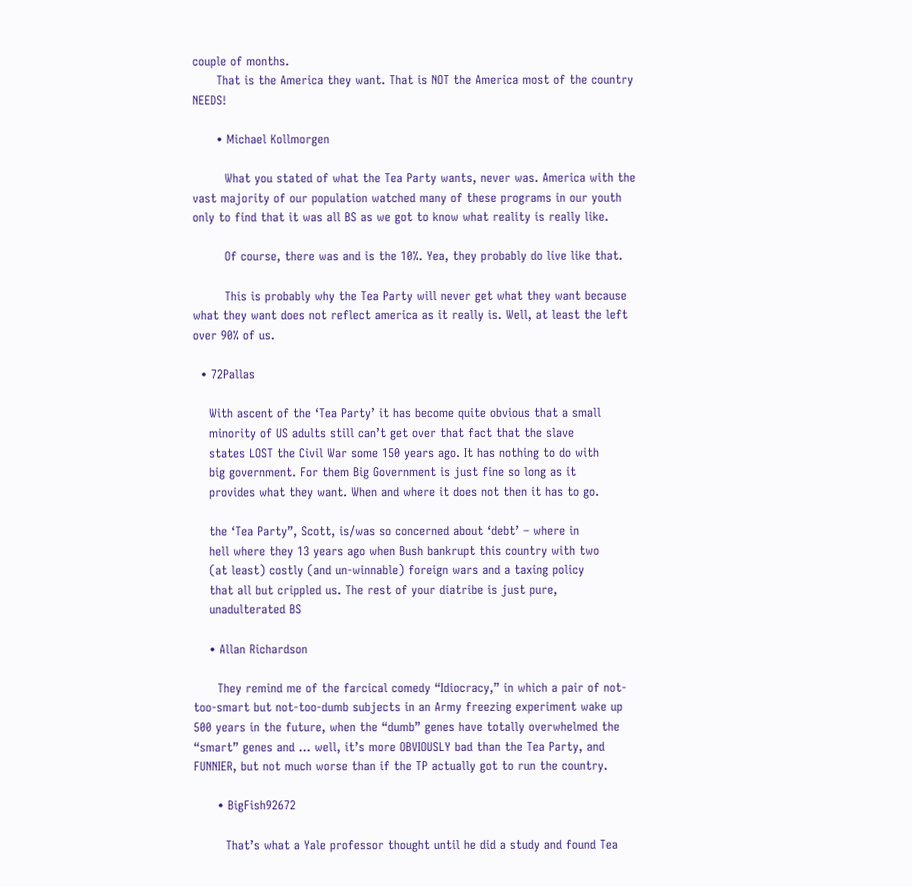couple of months.
      That is the America they want. That is NOT the America most of the country NEEDS!

      • Michael Kollmorgen

        What you stated of what the Tea Party wants, never was. America with the vast majority of our population watched many of these programs in our youth only to find that it was all BS as we got to know what reality is really like.

        Of course, there was and is the 10%. Yea, they probably do live like that.

        This is probably why the Tea Party will never get what they want because what they want does not reflect america as it really is. Well, at least the left over 90% of us.

  • 72Pallas

    With ascent of the ‘Tea Party’ it has become quite obvious that a small
    minority of US adults still can’t get over that fact that the slave
    states LOST the Civil War some 150 years ago. It has nothing to do with
    big government. For them Big Government is just fine so long as it
    provides what they want. When and where it does not then it has to go.

    the ‘Tea Party”, Scott, is/was so concerned about ‘debt’ – where in
    hell where they 13 years ago when Bush bankrupt this country with two
    (at least) costly (and un-winnable) foreign wars and a taxing policy
    that all but crippled us. The rest of your diatribe is just pure,
    unadulterated BS

    • Allan Richardson

      They remind me of the farcical comedy “Idiocracy,” in which a pair of not-too-smart but not-too-dumb subjects in an Army freezing experiment wake up 500 years in the future, when the “dumb” genes have totally overwhelmed the “smart” genes and … well, it’s more OBVIOUSLY bad than the Tea Party, and FUNNIER, but not much worse than if the TP actually got to run the country.

      • BigFish92672

        That’s what a Yale professor thought until he did a study and found Tea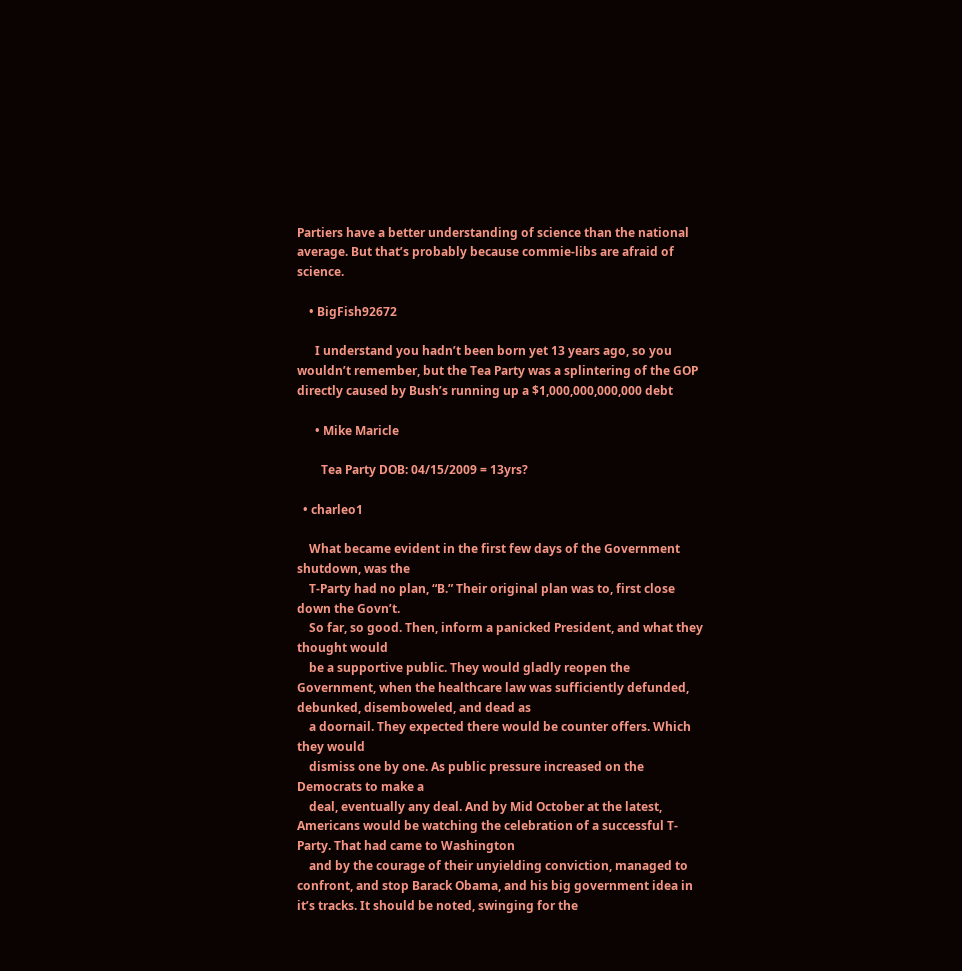Partiers have a better understanding of science than the national average. But that’s probably because commie-libs are afraid of science.

    • BigFish92672

      I understand you hadn’t been born yet 13 years ago, so you wouldn’t remember, but the Tea Party was a splintering of the GOP directly caused by Bush’s running up a $1,000,000,000,000 debt

      • Mike Maricle

        Tea Party DOB: 04/15/2009 = 13yrs?

  • charleo1

    What became evident in the first few days of the Government shutdown, was the
    T-Party had no plan, “B.” Their original plan was to, first close down the Govn’t.
    So far, so good. Then, inform a panicked President, and what they thought would
    be a supportive public. They would gladly reopen the Government, when the healthcare law was sufficiently defunded, debunked, disemboweled, and dead as
    a doornail. They expected there would be counter offers. Which they would
    dismiss one by one. As public pressure increased on the Democrats to make a
    deal, eventually any deal. And by Mid October at the latest, Americans would be watching the celebration of a successful T-Party. That had came to Washington
    and by the courage of their unyielding conviction, managed to confront, and stop Barack Obama, and his big government idea in it’s tracks. It should be noted, swinging for the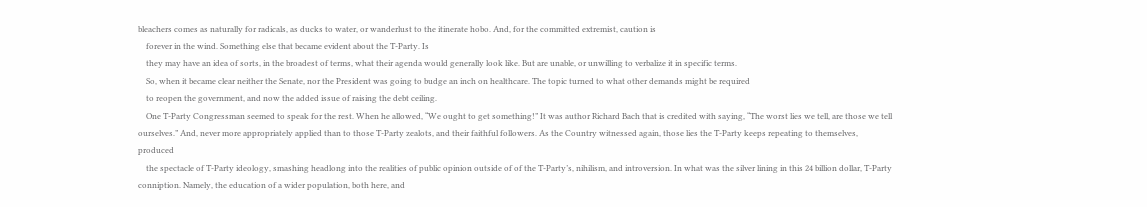bleachers comes as naturally for radicals, as ducks to water, or wanderlust to the itinerate hobo. And, for the committed extremist, caution is
    forever in the wind. Something else that became evident about the T-Party. Is
    they may have an idea of sorts, in the broadest of terms, what their agenda would generally look like. But are unable, or unwilling to verbalize it in specific terms.
    So, when it became clear neither the Senate, nor the President was going to budge an inch on healthcare. The topic turned to what other demands might be required
    to reopen the government, and now the added issue of raising the debt ceiling.
    One T-Party Congressman seemed to speak for the rest. When he allowed, “We ought to get something!” It was author Richard Bach that is credited with saying, “The worst lies we tell, are those we tell ourselves.” And, never more appropriately applied than to those T-Party zealots, and their faithful followers. As the Country witnessed again, those lies the T-Party keeps repeating to themselves, produced
    the spectacle of T-Party ideology, smashing headlong into the realities of public opinion outside of of the T-Party’s, nihilism, and introversion. In what was the silver lining in this 24 billion dollar, T-Party conniption. Namely, the education of a wider population, both here, and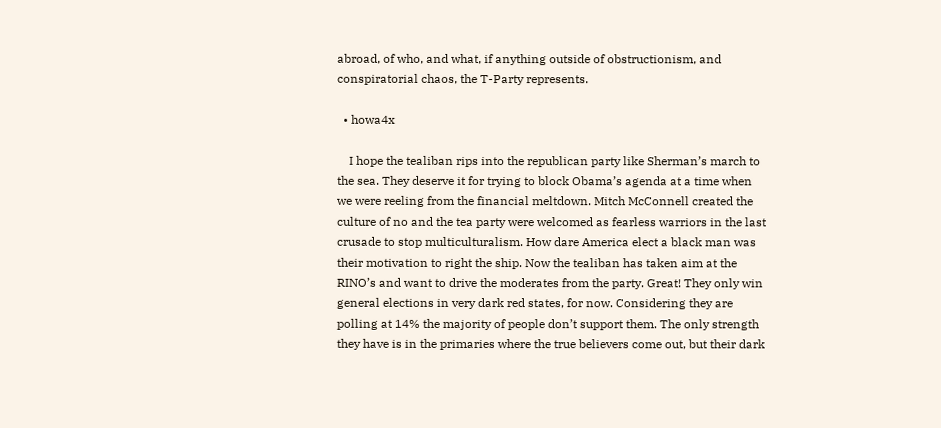abroad, of who, and what, if anything outside of obstructionism, and conspiratorial chaos, the T-Party represents.

  • howa4x

    I hope the tealiban rips into the republican party like Sherman’s march to the sea. They deserve it for trying to block Obama’s agenda at a time when we were reeling from the financial meltdown. Mitch McConnell created the culture of no and the tea party were welcomed as fearless warriors in the last crusade to stop multiculturalism. How dare America elect a black man was their motivation to right the ship. Now the tealiban has taken aim at the RINO’s and want to drive the moderates from the party. Great! They only win general elections in very dark red states, for now. Considering they are polling at 14% the majority of people don’t support them. The only strength they have is in the primaries where the true believers come out, but their dark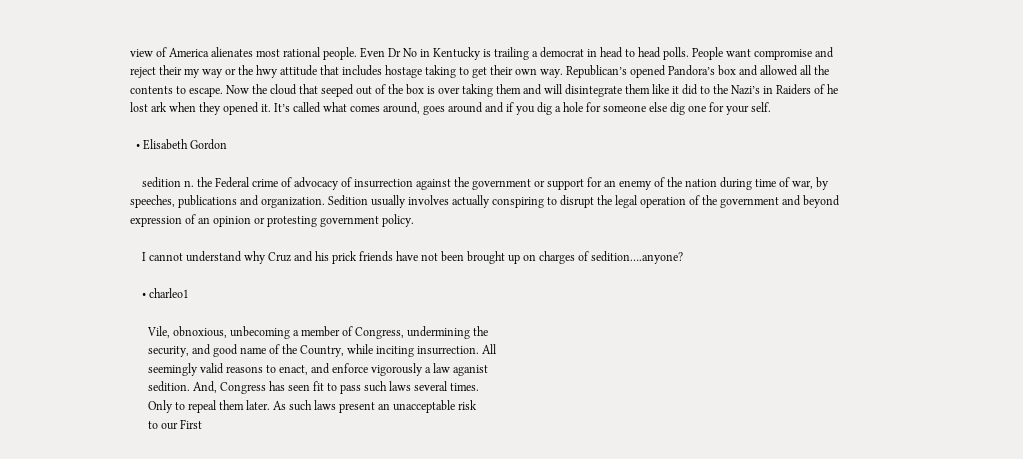view of America alienates most rational people. Even Dr No in Kentucky is trailing a democrat in head to head polls. People want compromise and reject their my way or the hwy attitude that includes hostage taking to get their own way. Republican’s opened Pandora’s box and allowed all the contents to escape. Now the cloud that seeped out of the box is over taking them and will disintegrate them like it did to the Nazi’s in Raiders of he lost ark when they opened it. It’s called what comes around, goes around and if you dig a hole for someone else dig one for your self.

  • Elisabeth Gordon

    sedition n. the Federal crime of advocacy of insurrection against the government or support for an enemy of the nation during time of war, by speeches, publications and organization. Sedition usually involves actually conspiring to disrupt the legal operation of the government and beyond expression of an opinion or protesting government policy.

    I cannot understand why Cruz and his prick friends have not been brought up on charges of sedition….anyone?

    • charleo1

      Vile, obnoxious, unbecoming a member of Congress, undermining the
      security, and good name of the Country, while inciting insurrection. All
      seemingly valid reasons to enact, and enforce vigorously a law aganist
      sedition. And, Congress has seen fit to pass such laws several times.
      Only to repeal them later. As such laws present an unacceptable risk
      to our First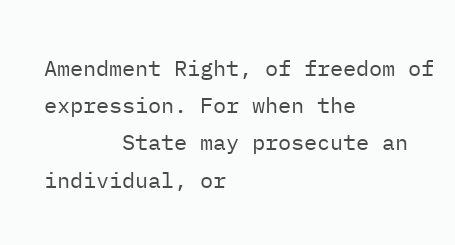Amendment Right, of freedom of expression. For when the
      State may prosecute an individual, or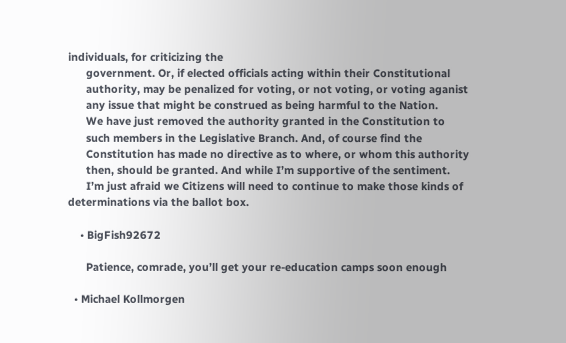individuals, for criticizing the
      government. Or, if elected officials acting within their Constitutional
      authority, may be penalized for voting, or not voting, or voting aganist
      any issue that might be construed as being harmful to the Nation.
      We have just removed the authority granted in the Constitution to
      such members in the Legislative Branch. And, of course find the
      Constitution has made no directive as to where, or whom this authority
      then, should be granted. And while I’m supportive of the sentiment.
      I’m just afraid we Citizens will need to continue to make those kinds of determinations via the ballot box.

    • BigFish92672

      Patience, comrade, you’ll get your re-education camps soon enough

  • Michael Kollmorgen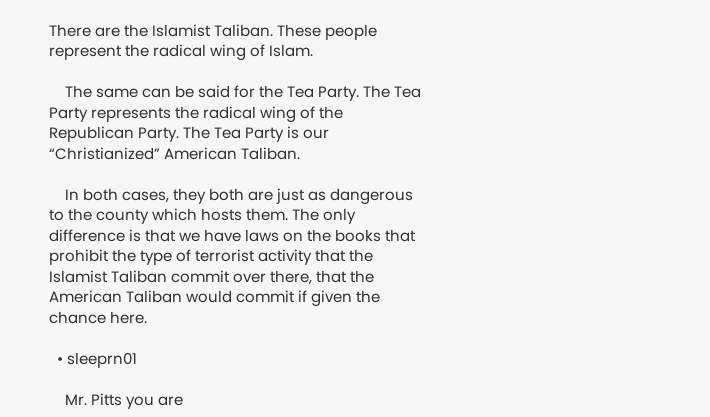There are the Islamist Taliban. These people represent the radical wing of Islam.

    The same can be said for the Tea Party. The Tea Party represents the radical wing of the Republican Party. The Tea Party is our “Christianized” American Taliban.

    In both cases, they both are just as dangerous to the county which hosts them. The only difference is that we have laws on the books that prohibit the type of terrorist activity that the Islamist Taliban commit over there, that the American Taliban would commit if given the chance here.

  • sleeprn01

    Mr. Pitts you are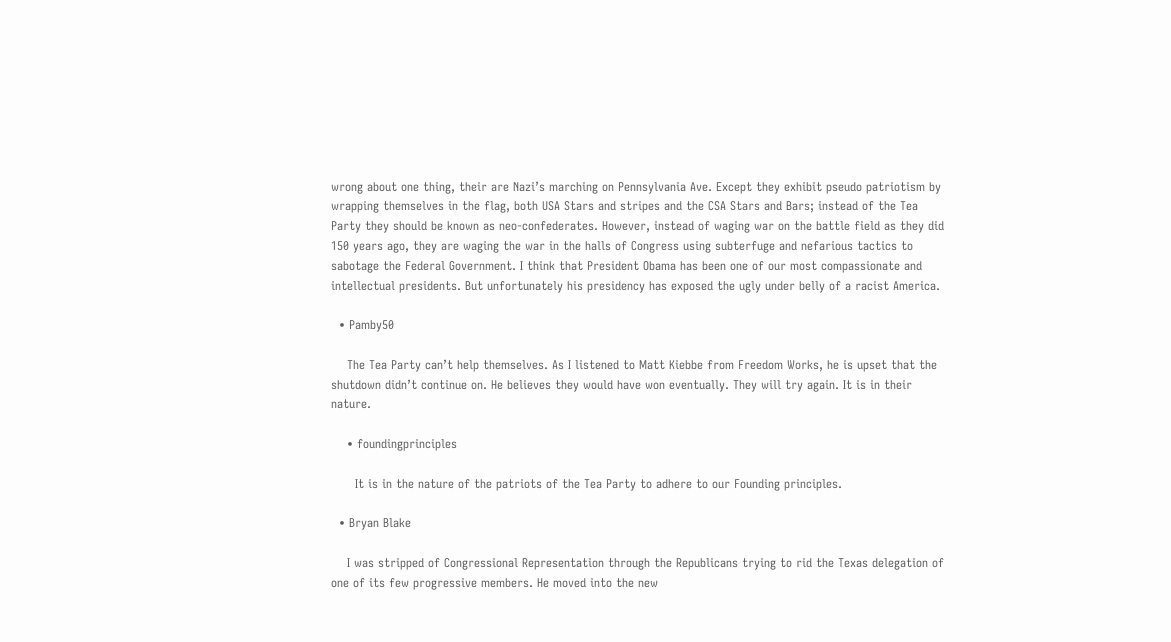wrong about one thing, their are Nazi’s marching on Pennsylvania Ave. Except they exhibit pseudo patriotism by wrapping themselves in the flag, both USA Stars and stripes and the CSA Stars and Bars; instead of the Tea Party they should be known as neo-confederates. However, instead of waging war on the battle field as they did 150 years ago, they are waging the war in the halls of Congress using subterfuge and nefarious tactics to sabotage the Federal Government. I think that President Obama has been one of our most compassionate and intellectual presidents. But unfortunately his presidency has exposed the ugly under belly of a racist America.

  • Pamby50

    The Tea Party can’t help themselves. As I listened to Matt Kiebbe from Freedom Works, he is upset that the shutdown didn’t continue on. He believes they would have won eventually. They will try again. It is in their nature.

    • foundingprinciples

      It is in the nature of the patriots of the Tea Party to adhere to our Founding principles.

  • Bryan Blake

    I was stripped of Congressional Representation through the Republicans trying to rid the Texas delegation of one of its few progressive members. He moved into the new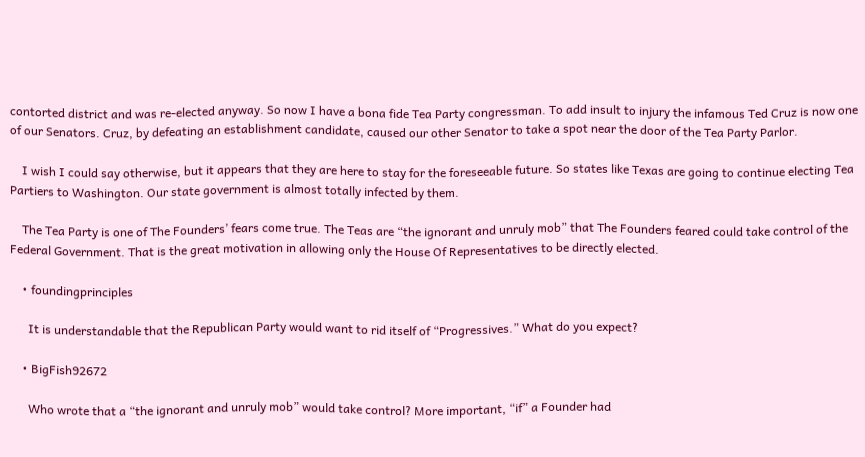contorted district and was re-elected anyway. So now I have a bona fide Tea Party congressman. To add insult to injury the infamous Ted Cruz is now one of our Senators. Cruz, by defeating an establishment candidate, caused our other Senator to take a spot near the door of the Tea Party Parlor.

    I wish I could say otherwise, but it appears that they are here to stay for the foreseeable future. So states like Texas are going to continue electing Tea Partiers to Washington. Our state government is almost totally infected by them.

    The Tea Party is one of The Founders’ fears come true. The Teas are “the ignorant and unruly mob” that The Founders feared could take control of the Federal Government. That is the great motivation in allowing only the House Of Representatives to be directly elected.

    • foundingprinciples

      It is understandable that the Republican Party would want to rid itself of “Progressives.” What do you expect?

    • BigFish92672

      Who wrote that a “the ignorant and unruly mob” would take control? More important, “if” a Founder had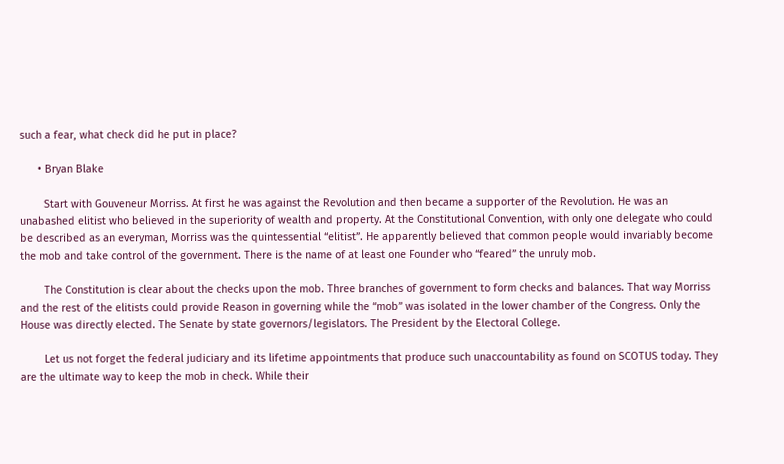such a fear, what check did he put in place?

      • Bryan Blake

        Start with Gouveneur Morriss. At first he was against the Revolution and then became a supporter of the Revolution. He was an unabashed elitist who believed in the superiority of wealth and property. At the Constitutional Convention, with only one delegate who could be described as an everyman, Morriss was the quintessential “elitist”. He apparently believed that common people would invariably become the mob and take control of the government. There is the name of at least one Founder who “feared” the unruly mob.

        The Constitution is clear about the checks upon the mob. Three branches of government to form checks and balances. That way Morriss and the rest of the elitists could provide Reason in governing while the “mob” was isolated in the lower chamber of the Congress. Only the House was directly elected. The Senate by state governors/legislators. The President by the Electoral College.

        Let us not forget the federal judiciary and its lifetime appointments that produce such unaccountability as found on SCOTUS today. They are the ultimate way to keep the mob in check. While their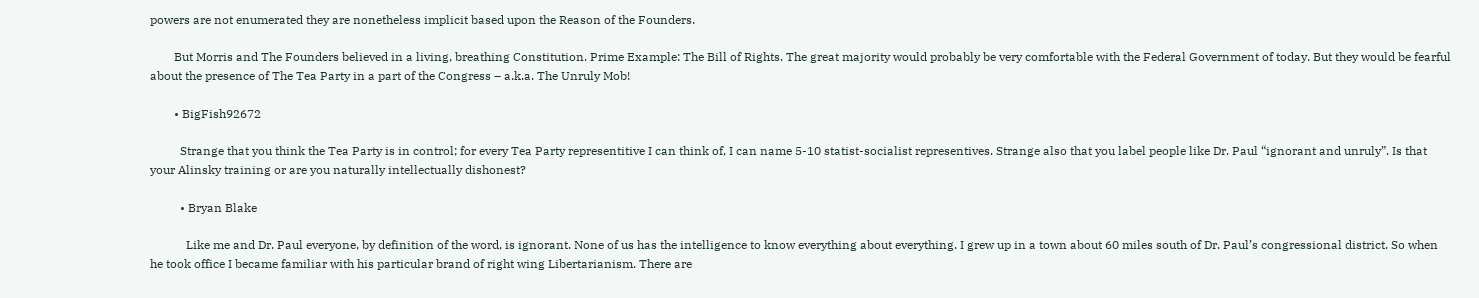powers are not enumerated they are nonetheless implicit based upon the Reason of the Founders.

        But Morris and The Founders believed in a living, breathing Constitution. Prime Example: The Bill of Rights. The great majority would probably be very comfortable with the Federal Government of today. But they would be fearful about the presence of The Tea Party in a part of the Congress – a.k.a. The Unruly Mob!

        • BigFish92672

          Strange that you think the Tea Party is in control; for every Tea Party representitive I can think of, I can name 5-10 statist-socialist representives. Strange also that you label people like Dr. Paul “ignorant and unruly”. Is that your Alinsky training or are you naturally intellectually dishonest?

          • Bryan Blake

            Like me and Dr. Paul everyone, by definition of the word, is ignorant. None of us has the intelligence to know everything about everything. I grew up in a town about 60 miles south of Dr. Paul’s congressional district. So when he took office I became familiar with his particular brand of right wing Libertarianism. There are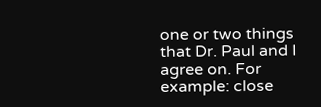one or two things that Dr. Paul and I agree on. For example: close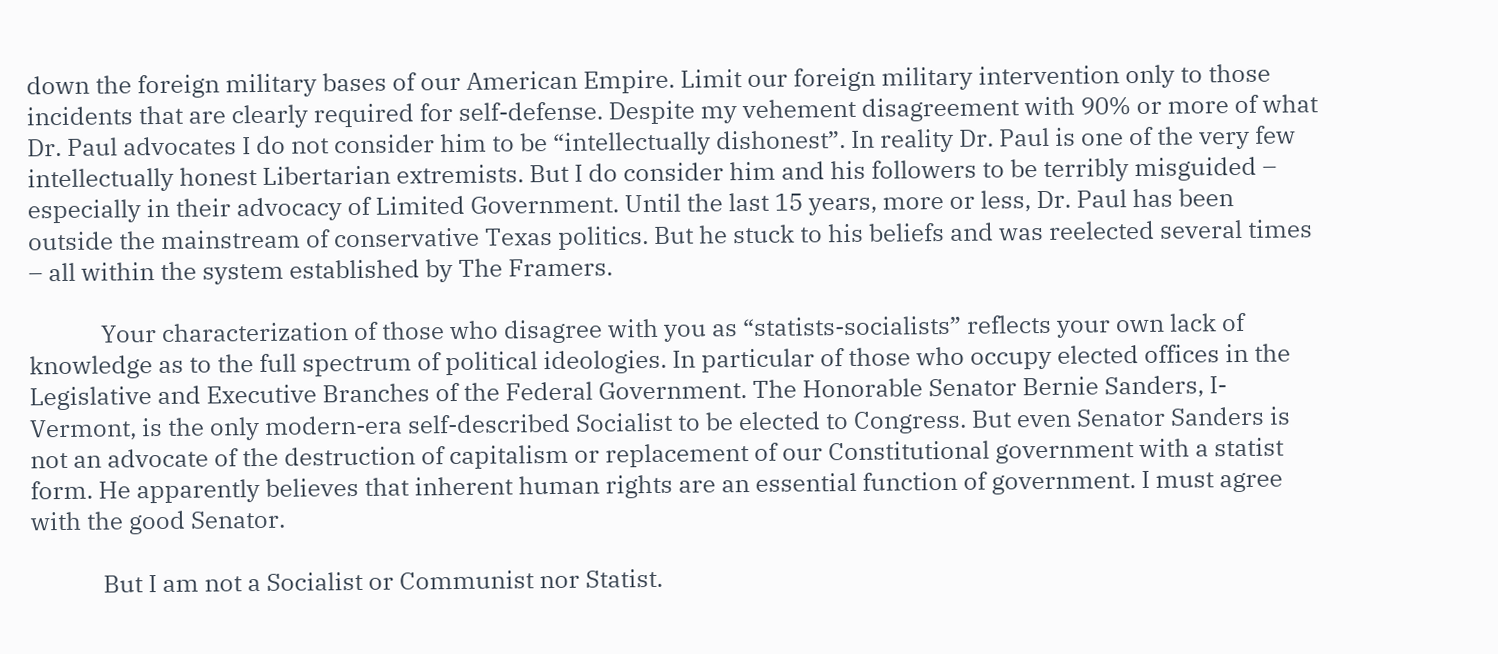down the foreign military bases of our American Empire. Limit our foreign military intervention only to those incidents that are clearly required for self-defense. Despite my vehement disagreement with 90% or more of what Dr. Paul advocates I do not consider him to be “intellectually dishonest”. In reality Dr. Paul is one of the very few intellectually honest Libertarian extremists. But I do consider him and his followers to be terribly misguided – especially in their advocacy of Limited Government. Until the last 15 years, more or less, Dr. Paul has been outside the mainstream of conservative Texas politics. But he stuck to his beliefs and was reelected several times – all within the system established by The Framers.

            Your characterization of those who disagree with you as “statists-socialists” reflects your own lack of knowledge as to the full spectrum of political ideologies. In particular of those who occupy elected offices in the Legislative and Executive Branches of the Federal Government. The Honorable Senator Bernie Sanders, I-Vermont, is the only modern-era self-described Socialist to be elected to Congress. But even Senator Sanders is not an advocate of the destruction of capitalism or replacement of our Constitutional government with a statist form. He apparently believes that inherent human rights are an essential function of government. I must agree with the good Senator.

            But I am not a Socialist or Communist nor Statist.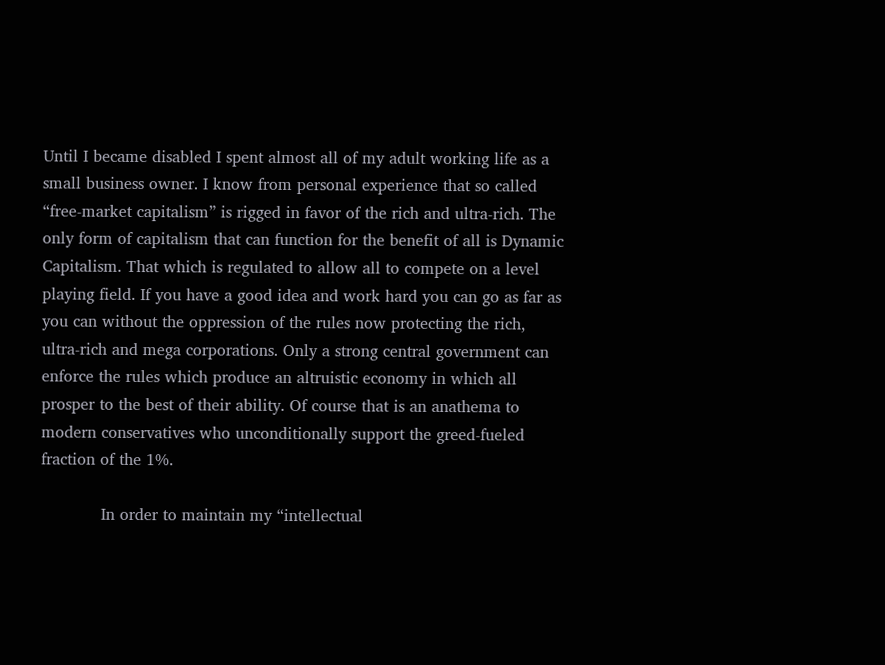Until I became disabled I spent almost all of my adult working life as a small business owner. I know from personal experience that so called “free-market capitalism” is rigged in favor of the rich and ultra-rich. The only form of capitalism that can function for the benefit of all is Dynamic Capitalism. That which is regulated to allow all to compete on a level playing field. If you have a good idea and work hard you can go as far as you can without the oppression of the rules now protecting the rich, ultra-rich and mega corporations. Only a strong central government can enforce the rules which produce an altruistic economy in which all prosper to the best of their ability. Of course that is an anathema to modern conservatives who unconditionally support the greed-fueled fraction of the 1%.

            In order to maintain my “intellectual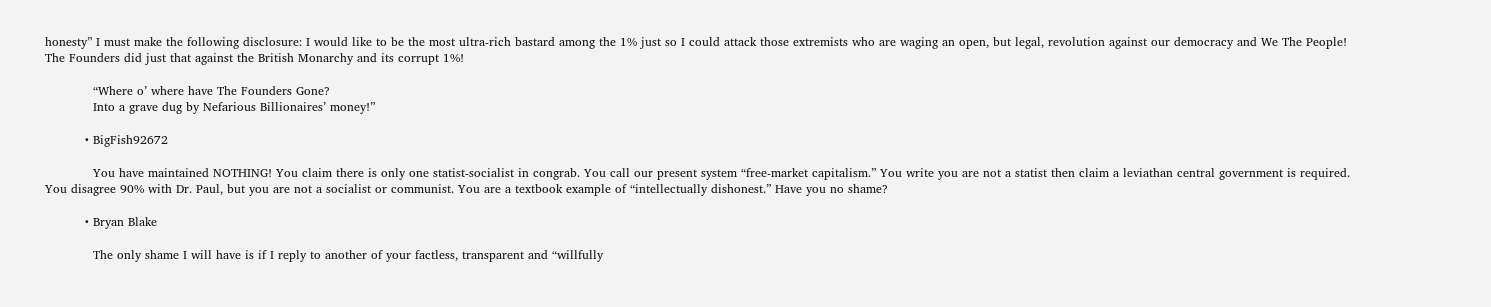honesty” I must make the following disclosure: I would like to be the most ultra-rich bastard among the 1% just so I could attack those extremists who are waging an open, but legal, revolution against our democracy and We The People! The Founders did just that against the British Monarchy and its corrupt 1%!

            “Where o’ where have The Founders Gone?
            Into a grave dug by Nefarious Billionaires’ money!”

          • BigFish92672

            You have maintained NOTHING! You claim there is only one statist-socialist in congrab. You call our present system “free-market capitalism.” You write you are not a statist then claim a leviathan central government is required. You disagree 90% with Dr. Paul, but you are not a socialist or communist. You are a textbook example of “intellectually dishonest.” Have you no shame?

          • Bryan Blake

            The only shame I will have is if I reply to another of your factless, transparent and “willfully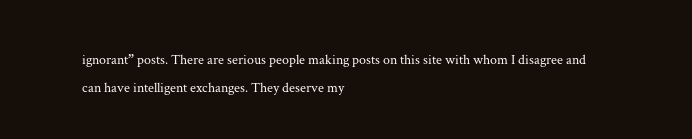ignorant” posts. There are serious people making posts on this site with whom I disagree and can have intelligent exchanges. They deserve my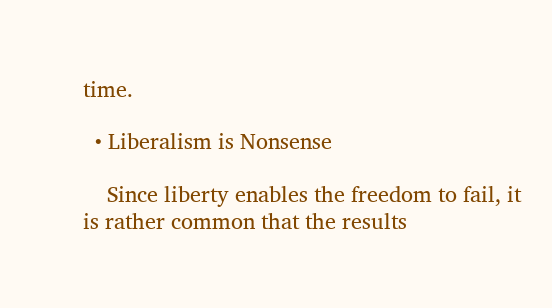time.

  • Liberalism is Nonsense

    Since liberty enables the freedom to fail, it is rather common that the results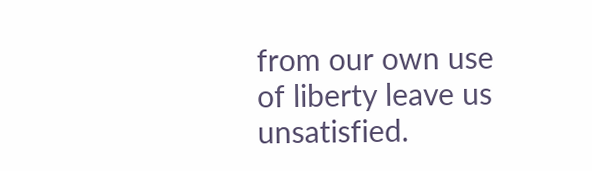from our own use of liberty leave us unsatisfied.